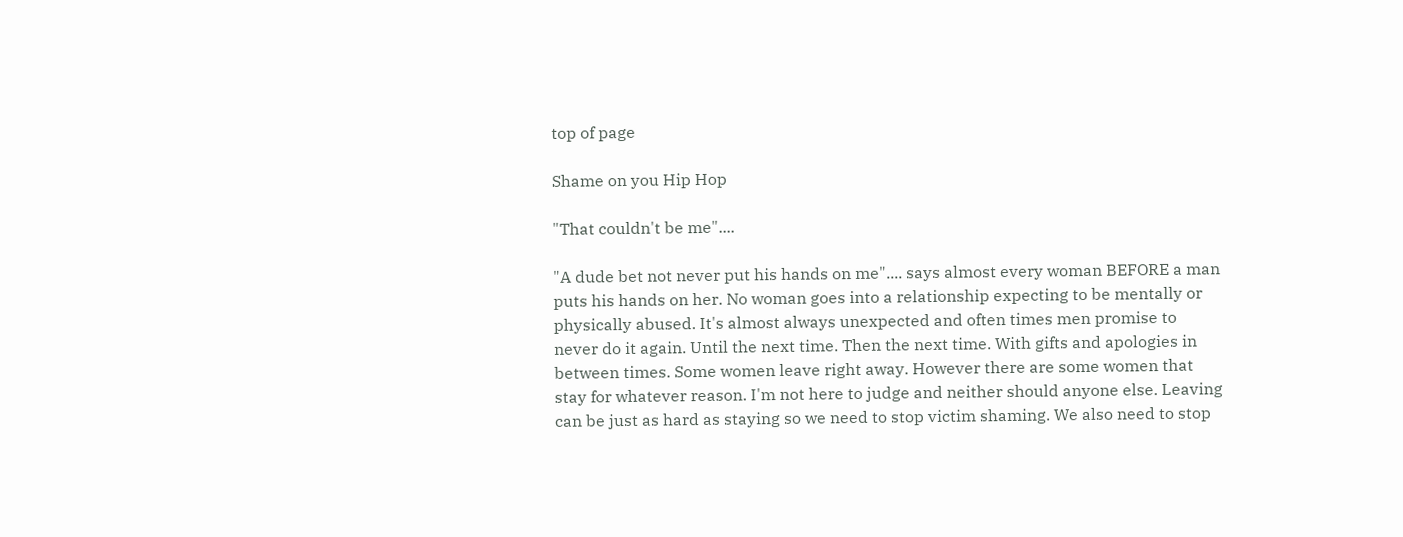top of page

Shame on you Hip Hop

"That couldn't be me"....

"A dude bet not never put his hands on me".... says almost every woman BEFORE a man puts his hands on her. No woman goes into a relationship expecting to be mentally or physically abused. It's almost always unexpected and often times men promise to never do it again. Until the next time. Then the next time. With gifts and apologies in between times. Some women leave right away. However there are some women that stay for whatever reason. I'm not here to judge and neither should anyone else. Leaving can be just as hard as staying so we need to stop victim shaming. We also need to stop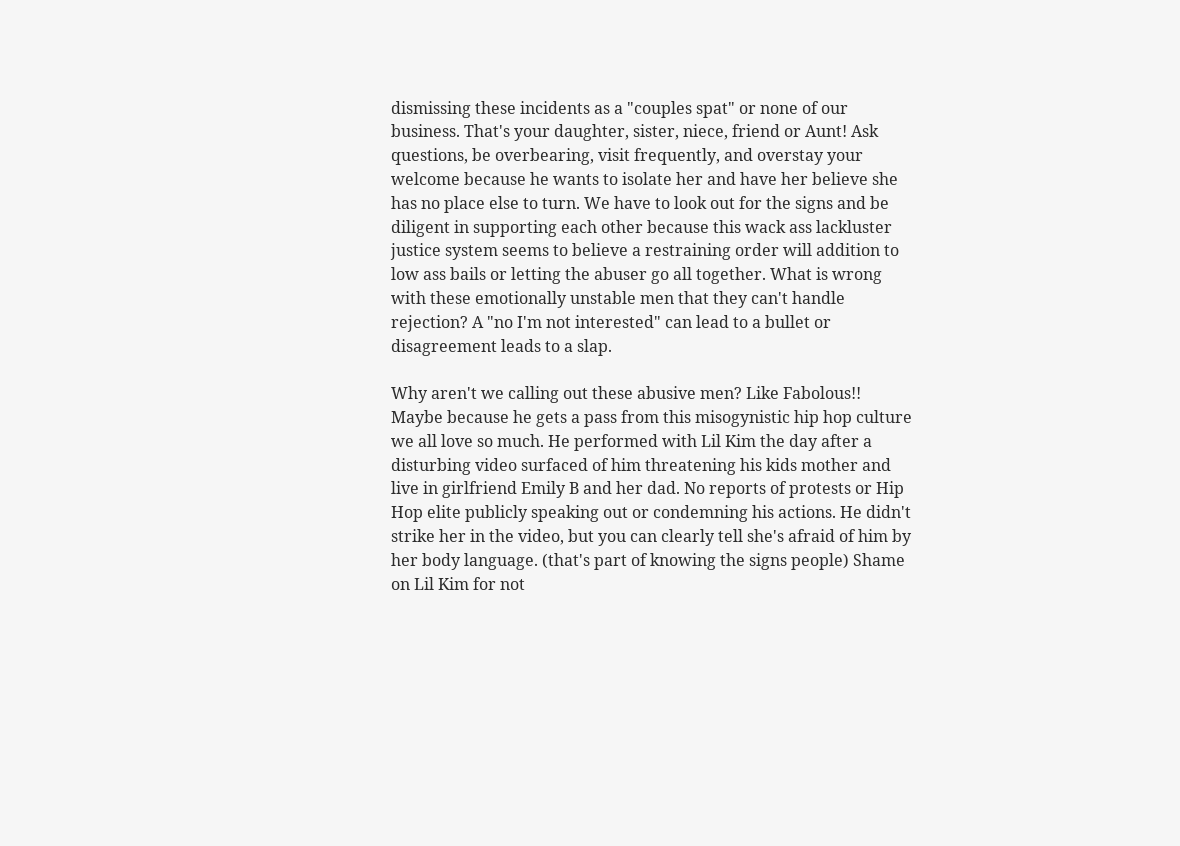dismissing these incidents as a "couples spat" or none of our business. That's your daughter, sister, niece, friend or Aunt! Ask questions, be overbearing, visit frequently, and overstay your welcome because he wants to isolate her and have her believe she has no place else to turn. We have to look out for the signs and be diligent in supporting each other because this wack ass lackluster justice system seems to believe a restraining order will addition to low ass bails or letting the abuser go all together. What is wrong with these emotionally unstable men that they can't handle rejection? A "no I'm not interested" can lead to a bullet or disagreement leads to a slap.

Why aren't we calling out these abusive men? Like Fabolous!! Maybe because he gets a pass from this misogynistic hip hop culture we all love so much. He performed with Lil Kim the day after a disturbing video surfaced of him threatening his kids mother and live in girlfriend Emily B and her dad. No reports of protests or Hip Hop elite publicly speaking out or condemning his actions. He didn't strike her in the video, but you can clearly tell she's afraid of him by her body language. (that's part of knowing the signs people) Shame on Lil Kim for not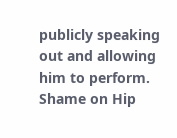publicly speaking out and allowing him to perform. Shame on Hip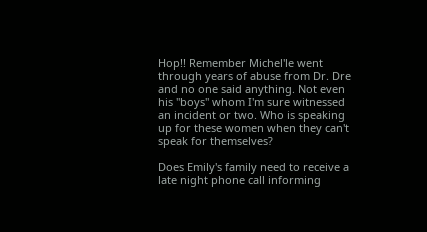Hop!! Remember Michel'le went through years of abuse from Dr. Dre and no one said anything. Not even his "boys" whom I'm sure witnessed an incident or two. Who is speaking up for these women when they can't speak for themselves?

Does Emily's family need to receive a late night phone call informing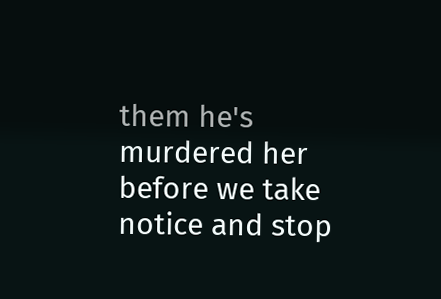them he's murdered her before we take notice and stop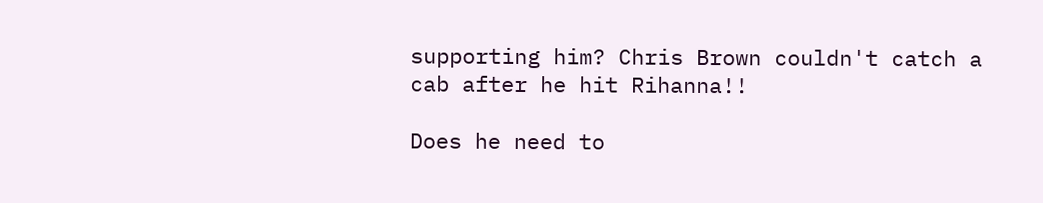supporting him? Chris Brown couldn't catch a cab after he hit Rihanna!!

Does he need to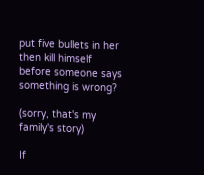put five bullets in her then kill himself before someone says something is wrong?

(sorry, that's my family's story)

If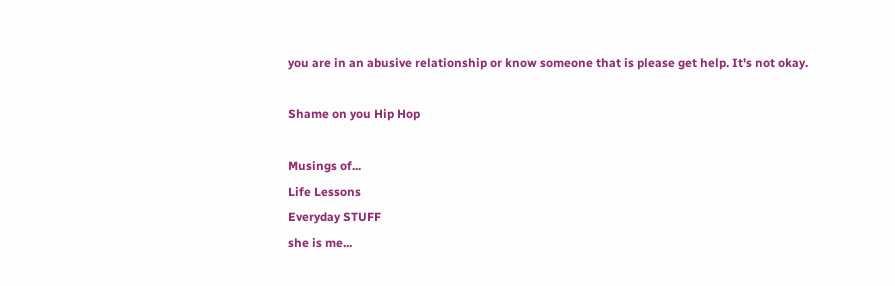you are in an abusive relationship or know someone that is please get help. It's not okay.

Shame on you Hip Hop

Musings of...
Life Lessons
Everyday STUFF
she is me...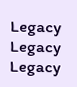Legacy  Legacy Legacy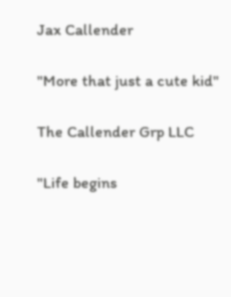Jax Callender

"More that just a cute kid"

The Callender Grp LLC

"Life begins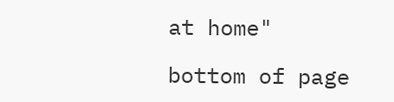at home"

bottom of page